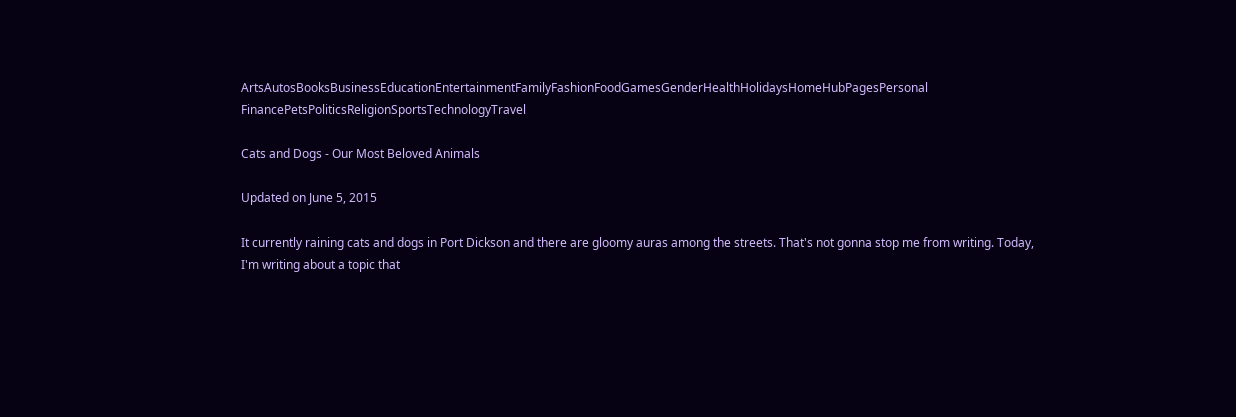ArtsAutosBooksBusinessEducationEntertainmentFamilyFashionFoodGamesGenderHealthHolidaysHomeHubPagesPersonal FinancePetsPoliticsReligionSportsTechnologyTravel

Cats and Dogs - Our Most Beloved Animals

Updated on June 5, 2015

It currently raining cats and dogs in Port Dickson and there are gloomy auras among the streets. That's not gonna stop me from writing. Today, I'm writing about a topic that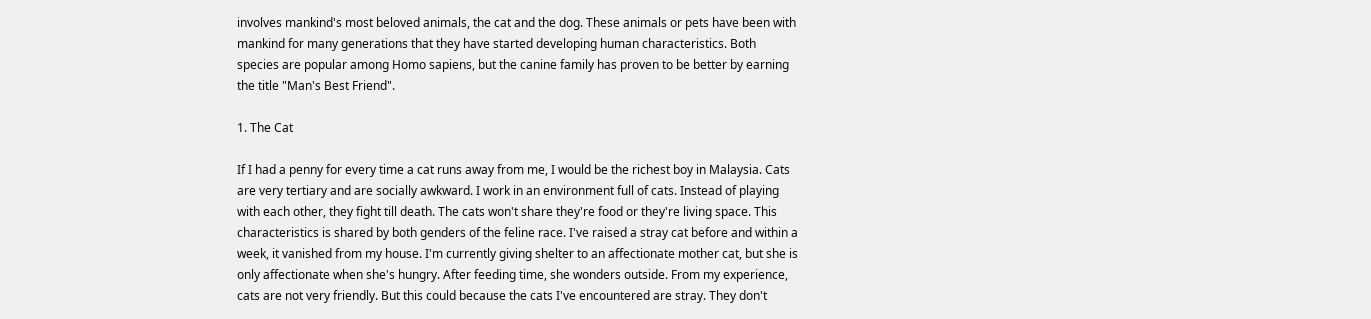involves mankind's most beloved animals, the cat and the dog. These animals or pets have been with mankind for many generations that they have started developing human characteristics. Both species are popular among Homo sapiens, but the canine family has proven to be better by earning the title "Man's Best Friend".

1. The Cat

If I had a penny for every time a cat runs away from me, I would be the richest boy in Malaysia. Cats are very tertiary and are socially awkward. I work in an environment full of cats. Instead of playing with each other, they fight till death. The cats won't share they're food or they're living space. This characteristics is shared by both genders of the feline race. I've raised a stray cat before and within a week, it vanished from my house. I'm currently giving shelter to an affectionate mother cat, but she is only affectionate when she's hungry. After feeding time, she wonders outside. From my experience, cats are not very friendly. But this could because the cats I've encountered are stray. They don't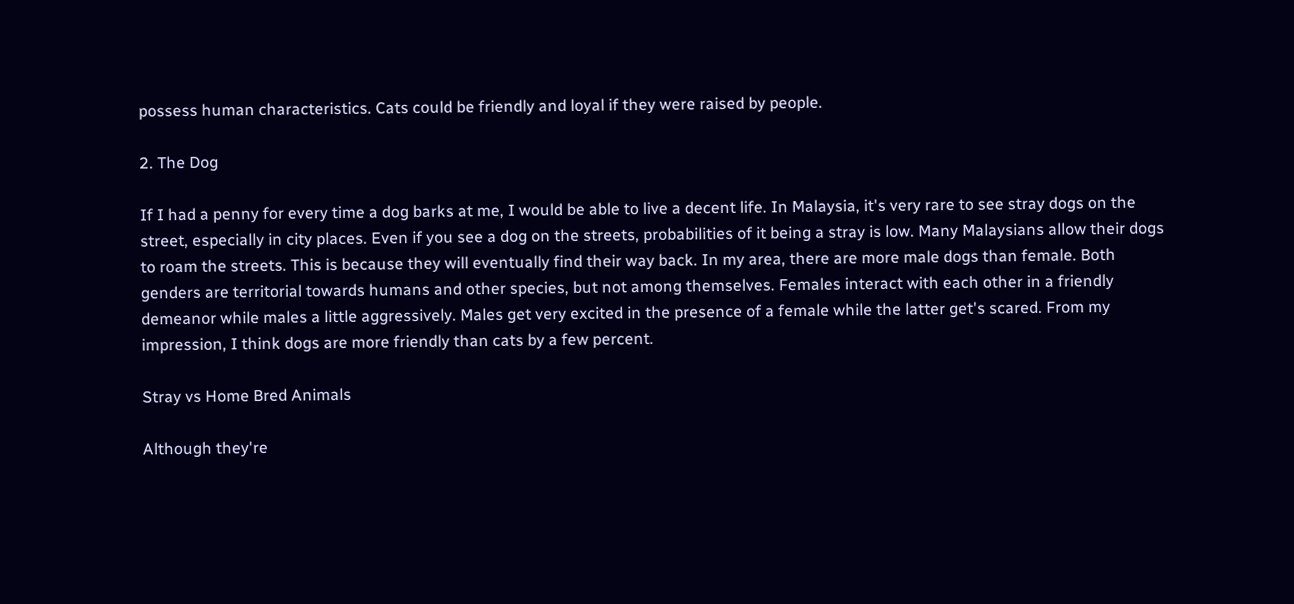possess human characteristics. Cats could be friendly and loyal if they were raised by people.

2. The Dog

If I had a penny for every time a dog barks at me, I would be able to live a decent life. In Malaysia, it's very rare to see stray dogs on the street, especially in city places. Even if you see a dog on the streets, probabilities of it being a stray is low. Many Malaysians allow their dogs to roam the streets. This is because they will eventually find their way back. In my area, there are more male dogs than female. Both genders are territorial towards humans and other species, but not among themselves. Females interact with each other in a friendly demeanor while males a little aggressively. Males get very excited in the presence of a female while the latter get's scared. From my impression, I think dogs are more friendly than cats by a few percent.

Stray vs Home Bred Animals

Although they're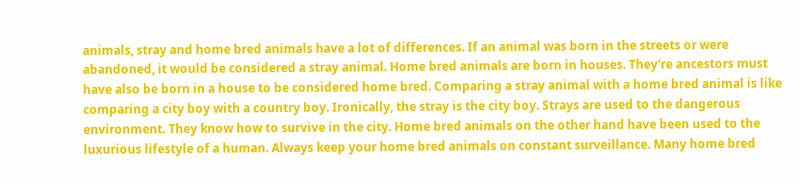animals, stray and home bred animals have a lot of differences. If an animal was born in the streets or were abandoned, it would be considered a stray animal. Home bred animals are born in houses. They're ancestors must have also be born in a house to be considered home bred. Comparing a stray animal with a home bred animal is like comparing a city boy with a country boy. Ironically, the stray is the city boy. Strays are used to the dangerous environment. They know how to survive in the city. Home bred animals on the other hand have been used to the luxurious lifestyle of a human. Always keep your home bred animals on constant surveillance. Many home bred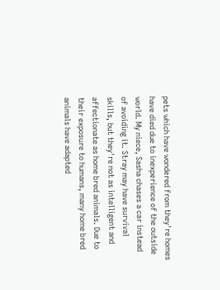pets which have wondered from they're homes have died due to inexperience of the outside world. My niece, Sasha chases a car instead of avoiding it. Stray may have survival skills, but they're not as intelligent and affectionate as home bred animals. Due to their exposure to humans, many home bred animals have adapted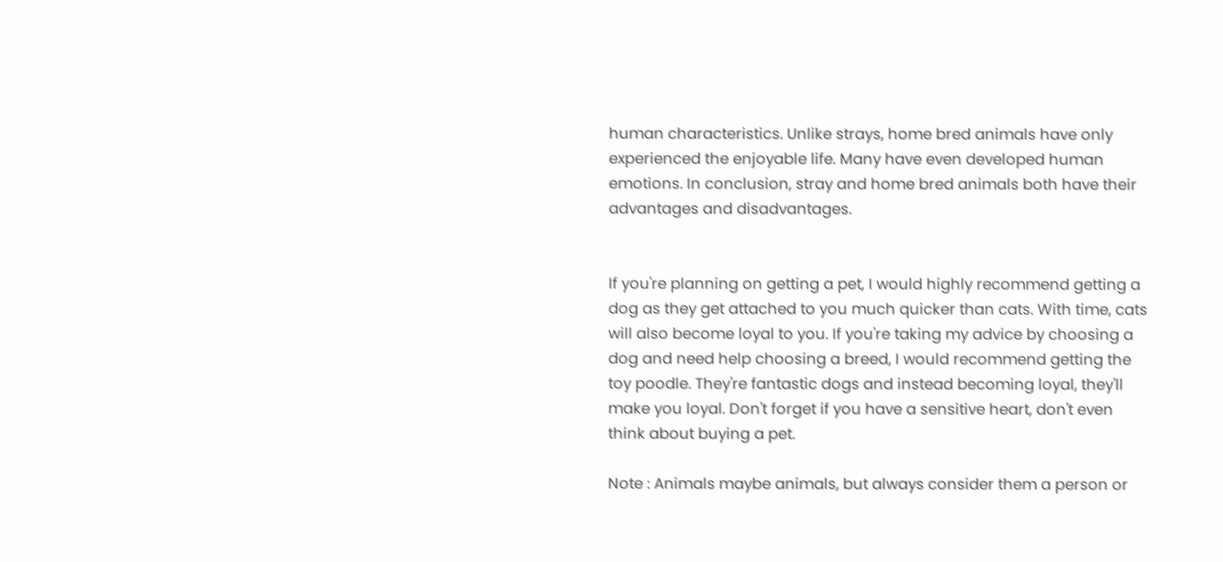human characteristics. Unlike strays, home bred animals have only experienced the enjoyable life. Many have even developed human emotions. In conclusion, stray and home bred animals both have their advantages and disadvantages.


If you're planning on getting a pet, I would highly recommend getting a dog as they get attached to you much quicker than cats. With time, cats will also become loyal to you. If you're taking my advice by choosing a dog and need help choosing a breed, I would recommend getting the toy poodle. They're fantastic dogs and instead becoming loyal, they'll make you loyal. Don't forget if you have a sensitive heart, don't even think about buying a pet.

Note : Animals maybe animals, but always consider them a person or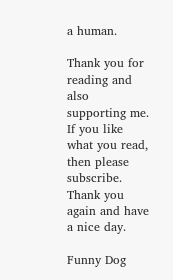a human.

Thank you for reading and also supporting me. If you like what you read, then please subscribe. Thank you again and have a nice day.

Funny Dog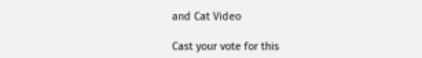and Cat Video

Cast your vote for this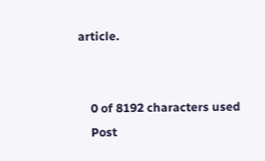article.


    0 of 8192 characters used
    Post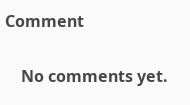Comment

    No comments yet.